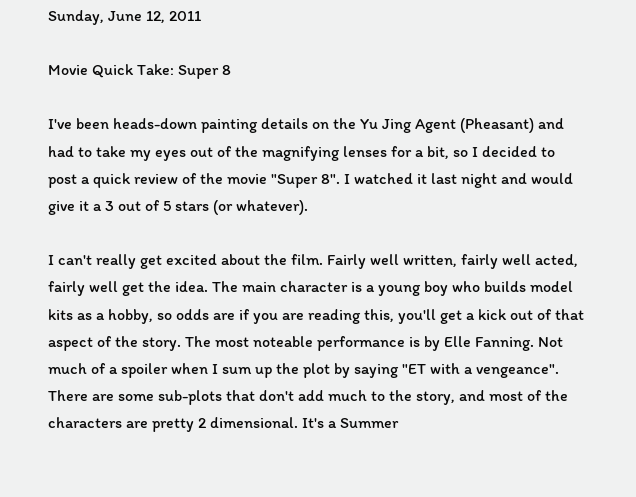Sunday, June 12, 2011

Movie Quick Take: Super 8

I've been heads-down painting details on the Yu Jing Agent (Pheasant) and had to take my eyes out of the magnifying lenses for a bit, so I decided to post a quick review of the movie "Super 8". I watched it last night and would give it a 3 out of 5 stars (or whatever).

I can't really get excited about the film. Fairly well written, fairly well acted, fairly well get the idea. The main character is a young boy who builds model kits as a hobby, so odds are if you are reading this, you'll get a kick out of that aspect of the story. The most noteable performance is by Elle Fanning. Not much of a spoiler when I sum up the plot by saying "ET with a vengeance". There are some sub-plots that don't add much to the story, and most of the characters are pretty 2 dimensional. It's a Summer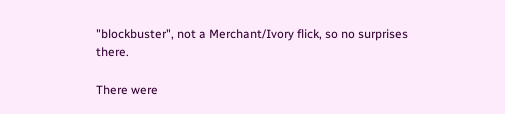"blockbuster", not a Merchant/Ivory flick, so no surprises there.

There were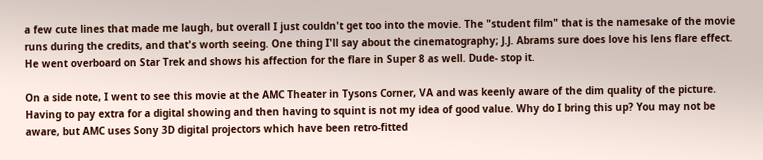a few cute lines that made me laugh, but overall I just couldn't get too into the movie. The "student film" that is the namesake of the movie runs during the credits, and that's worth seeing. One thing I'll say about the cinematography; J.J. Abrams sure does love his lens flare effect. He went overboard on Star Trek and shows his affection for the flare in Super 8 as well. Dude- stop it.

On a side note, I went to see this movie at the AMC Theater in Tysons Corner, VA and was keenly aware of the dim quality of the picture. Having to pay extra for a digital showing and then having to squint is not my idea of good value. Why do I bring this up? You may not be aware, but AMC uses Sony 3D digital projectors which have been retro-fitted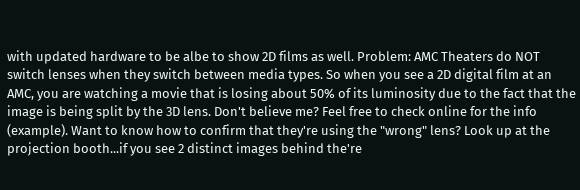with updated hardware to be albe to show 2D films as well. Problem: AMC Theaters do NOT switch lenses when they switch between media types. So when you see a 2D digital film at an AMC, you are watching a movie that is losing about 50% of its luminosity due to the fact that the image is being split by the 3D lens. Don't believe me? Feel free to check online for the info (example). Want to know how to confirm that they're using the "wrong" lens? Look up at the projection booth...if you see 2 distinct images behind the're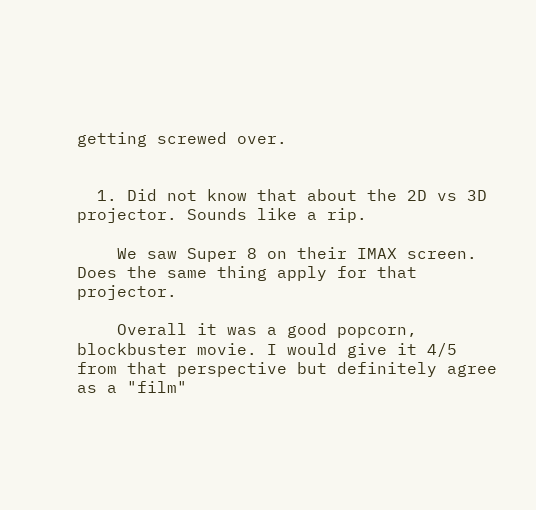getting screwed over.


  1. Did not know that about the 2D vs 3D projector. Sounds like a rip.

    We saw Super 8 on their IMAX screen. Does the same thing apply for that projector.

    Overall it was a good popcorn, blockbuster movie. I would give it 4/5 from that perspective but definitely agree as a "film"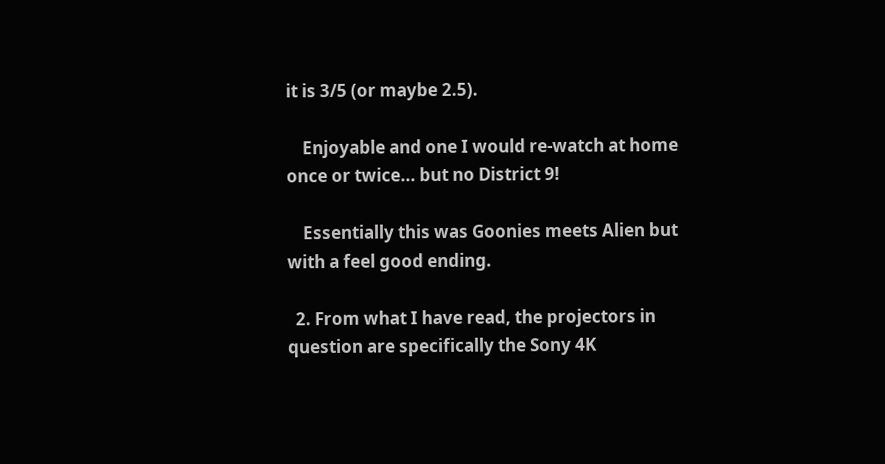it is 3/5 (or maybe 2.5).

    Enjoyable and one I would re-watch at home once or twice... but no District 9!

    Essentially this was Goonies meets Alien but with a feel good ending.

  2. From what I have read, the projectors in question are specifically the Sony 4K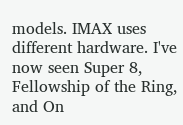models. IMAX uses different hardware. I've now seen Super 8, Fellowship of the Ring, and On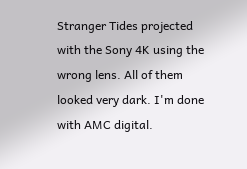Stranger Tides projected with the Sony 4K using the wrong lens. All of them looked very dark. I'm done with AMC digital.